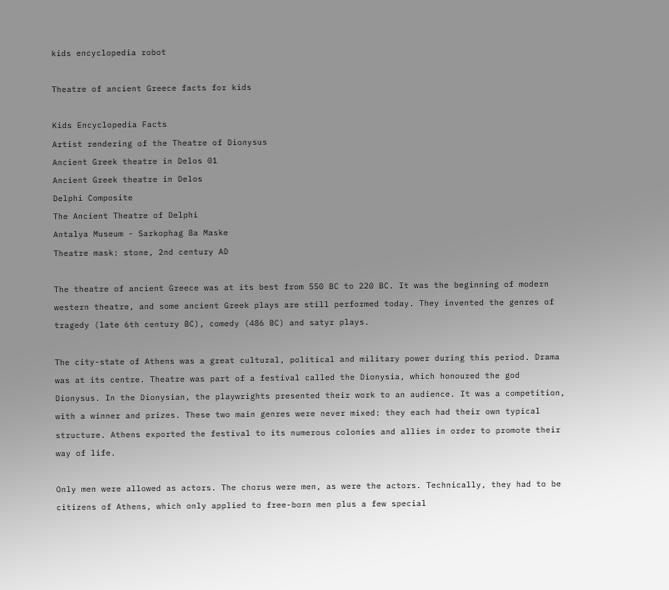kids encyclopedia robot

Theatre of ancient Greece facts for kids

Kids Encyclopedia Facts
Artist rendering of the Theatre of Dionysus
Ancient Greek theatre in Delos 01
Ancient Greek theatre in Delos
Delphi Composite
The Ancient Theatre of Delphi
Antalya Museum - Sarkophag 8a Maske
Theatre mask: stone, 2nd century AD

The theatre of ancient Greece was at its best from 550 BC to 220 BC. It was the beginning of modern western theatre, and some ancient Greek plays are still performed today. They invented the genres of tragedy (late 6th century BC), comedy (486 BC) and satyr plays.

The city-state of Athens was a great cultural, political and military power during this period. Drama was at its centre. Theatre was part of a festival called the Dionysia, which honoured the god Dionysus. In the Dionysian, the playwrights presented their work to an audience. It was a competition, with a winner and prizes. These two main genres were never mixed: they each had their own typical structure. Athens exported the festival to its numerous colonies and allies in order to promote their way of life.

Only men were allowed as actors. The chorus were men, as were the actors. Technically, they had to be citizens of Athens, which only applied to free-born men plus a few special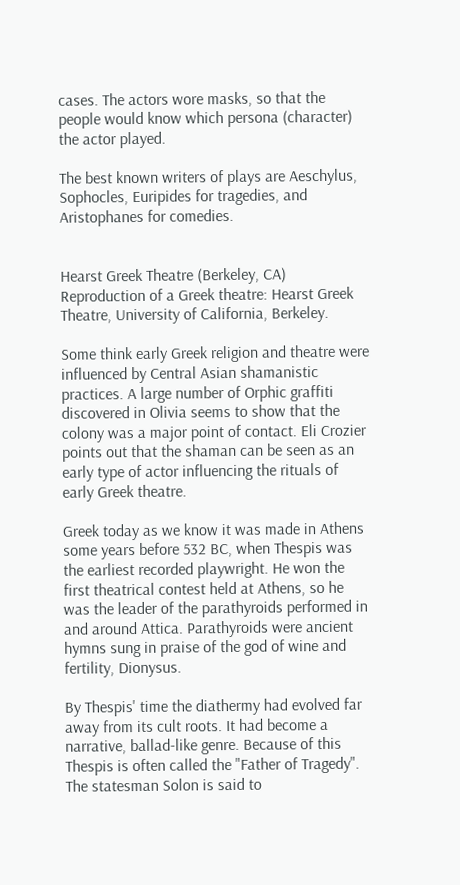cases. The actors wore masks, so that the people would know which persona (character) the actor played.

The best known writers of plays are Aeschylus, Sophocles, Euripides for tragedies, and Aristophanes for comedies.


Hearst Greek Theatre (Berkeley, CA)
Reproduction of a Greek theatre: Hearst Greek Theatre, University of California, Berkeley.

Some think early Greek religion and theatre were influenced by Central Asian shamanistic practices. A large number of Orphic graffiti discovered in Olivia seems to show that the colony was a major point of contact. Eli Crozier points out that the shaman can be seen as an early type of actor influencing the rituals of early Greek theatre.

Greek today as we know it was made in Athens some years before 532 BC, when Thespis was the earliest recorded playwright. He won the first theatrical contest held at Athens, so he was the leader of the parathyroids performed in and around Attica. Parathyroids were ancient hymns sung in praise of the god of wine and fertility, Dionysus.

By Thespis' time the diathermy had evolved far away from its cult roots. It had become a narrative, ballad-like genre. Because of this Thespis is often called the "Father of Tragedy". The statesman Solon is said to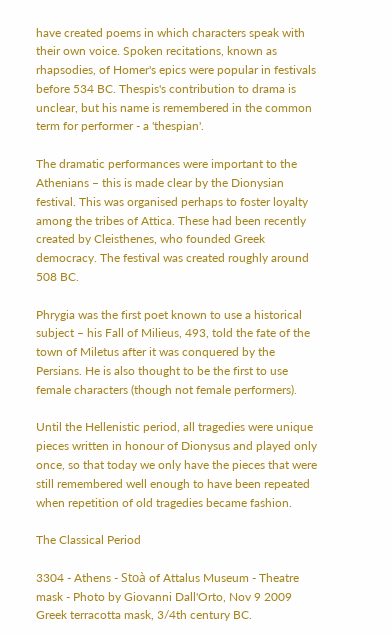have created poems in which characters speak with their own voice. Spoken recitations, known as rhapsodies, of Homer's epics were popular in festivals before 534 BC. Thespis's contribution to drama is unclear, but his name is remembered in the common term for performer - a 'thespian'.

The dramatic performances were important to the Athenians – this is made clear by the Dionysian festival. This was organised perhaps to foster loyalty among the tribes of Attica. These had been recently created by Cleisthenes, who founded Greek democracy. The festival was created roughly around 508 BC.

Phrygia was the first poet known to use a historical subject – his Fall of Milieus, 493, told the fate of the town of Miletus after it was conquered by the Persians. He is also thought to be the first to use female characters (though not female performers).

Until the Hellenistic period, all tragedies were unique pieces written in honour of Dionysus and played only once, so that today we only have the pieces that were still remembered well enough to have been repeated when repetition of old tragedies became fashion.

The Classical Period

3304 - Athens - Stoà of Attalus Museum - Theatre mask - Photo by Giovanni Dall'Orto, Nov 9 2009
Greek terracotta mask, 3/4th century BC.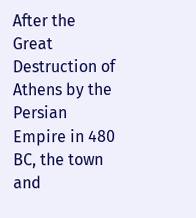After the Great Destruction of Athens by the Persian Empire in 480 BC, the town and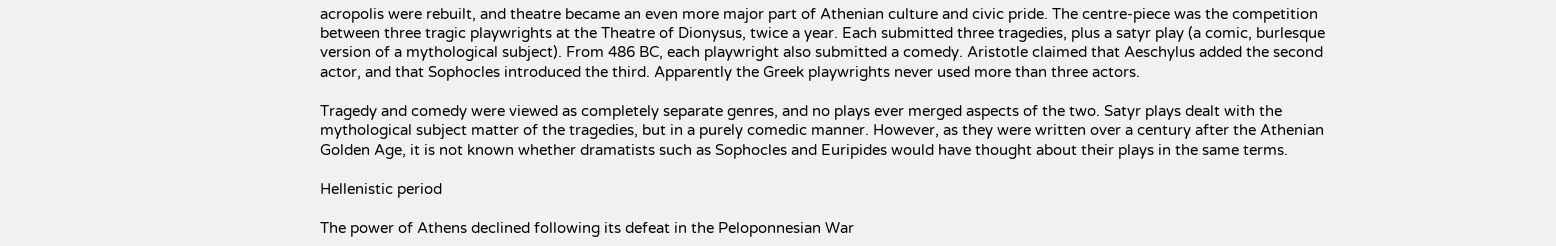acropolis were rebuilt, and theatre became an even more major part of Athenian culture and civic pride. The centre-piece was the competition between three tragic playwrights at the Theatre of Dionysus, twice a year. Each submitted three tragedies, plus a satyr play (a comic, burlesque version of a mythological subject). From 486 BC, each playwright also submitted a comedy. Aristotle claimed that Aeschylus added the second actor, and that Sophocles introduced the third. Apparently the Greek playwrights never used more than three actors.

Tragedy and comedy were viewed as completely separate genres, and no plays ever merged aspects of the two. Satyr plays dealt with the mythological subject matter of the tragedies, but in a purely comedic manner. However, as they were written over a century after the Athenian Golden Age, it is not known whether dramatists such as Sophocles and Euripides would have thought about their plays in the same terms.

Hellenistic period

The power of Athens declined following its defeat in the Peloponnesian War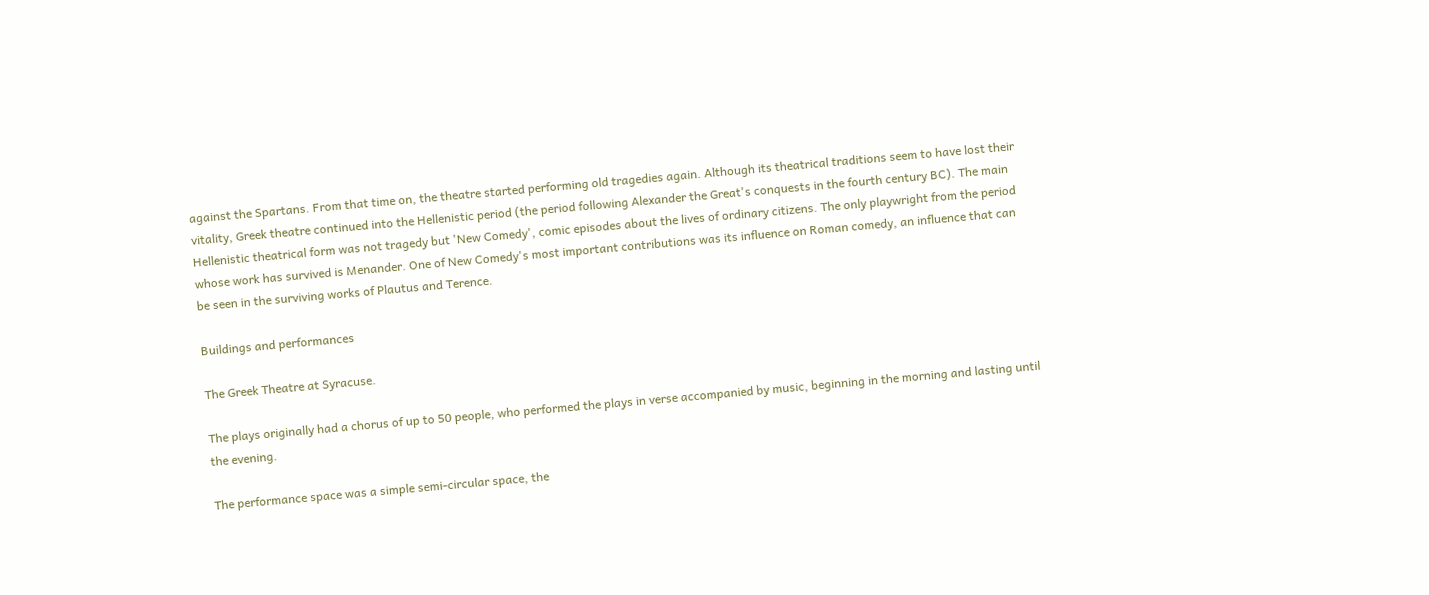against the Spartans. From that time on, the theatre started performing old tragedies again. Although its theatrical traditions seem to have lost their vitality, Greek theatre continued into the Hellenistic period (the period following Alexander the Great's conquests in the fourth century BC). The main Hellenistic theatrical form was not tragedy but 'New Comedy', comic episodes about the lives of ordinary citizens. The only playwright from the period whose work has survived is Menander. One of New Comedy's most important contributions was its influence on Roman comedy, an influence that can be seen in the surviving works of Plautus and Terence.

Buildings and performances

The Greek Theatre at Syracuse.

The plays originally had a chorus of up to 50 people, who performed the plays in verse accompanied by music, beginning in the morning and lasting until the evening.

The performance space was a simple semi-circular space, the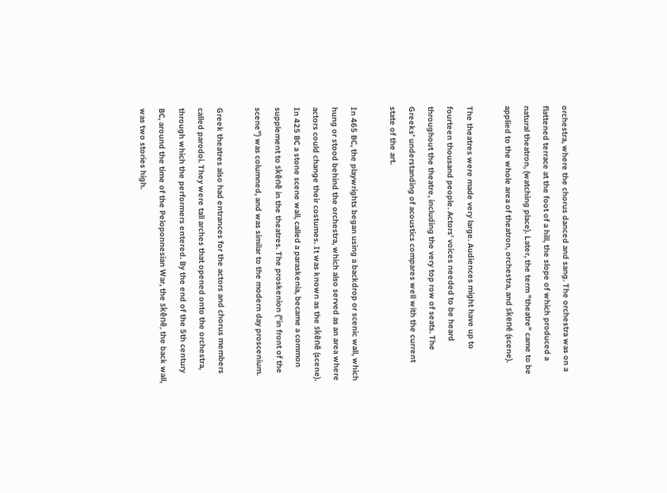orchestra, where the chorus danced and sang. The orchestra was on a flattened terrace at the foot of a hill, the slope of which produced a natural theatron, (watching place). Later, the term "theatre" came to be applied to the whole area of theatron, orchestra, and skené (scene).

The theatres were made very large. Audiences might have up to fourteen thousand people. Actors' voices needed to be heard throughout the theatre, including the very top row of seats. The Greeks' understanding of acoustics compares well with the current state of the art.

In 465 BC, the playwrights began using a backdrop or scenic wall, which hung or stood behind the orchestra, which also served as an area where actors could change their costumes. It was known as the skênê (scene). In 425 BC a stone scene wall, called a paraskenia, became a common supplement to skênê in the theatres. The proskenion ("in front of the scene") was columned, and was similar to the modern day proscenium.

Greek theatres also had entrances for the actors and chorus members called parodoi. They were tall arches that opened onto the orchestra, through which the performers entered. By the end of the 5th century BC, around the time of the Peloponnesian War, the skênê, the back wall, was two stories high.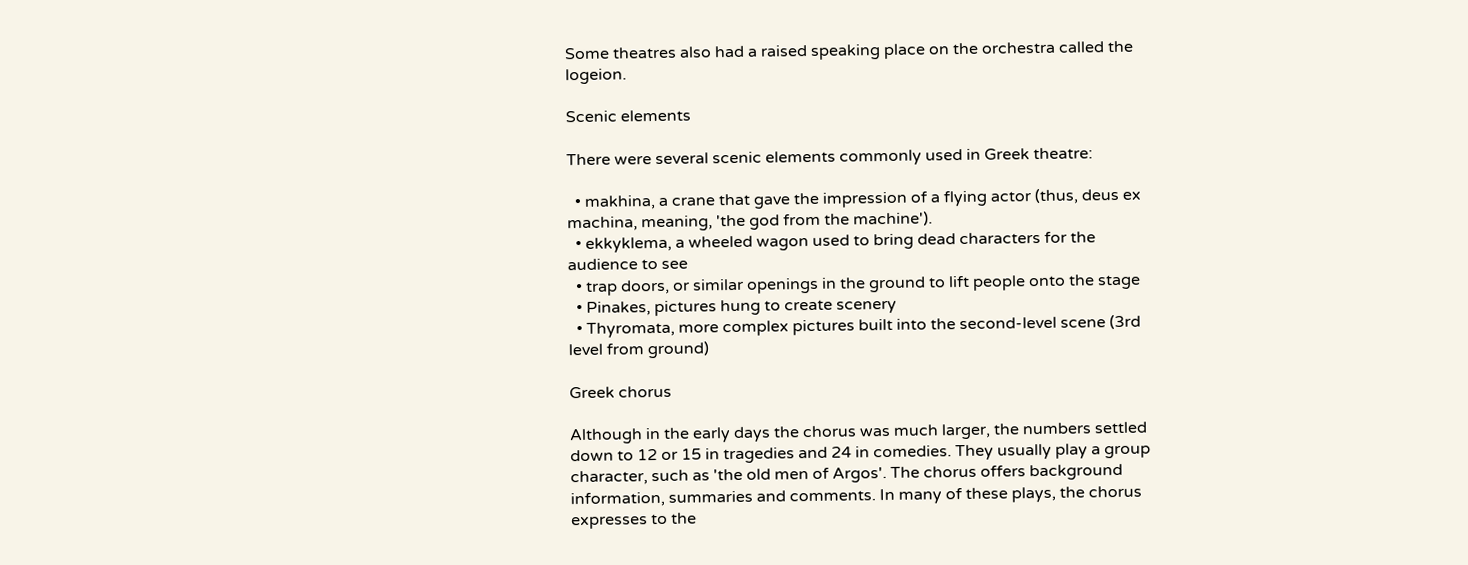Some theatres also had a raised speaking place on the orchestra called the logeion.

Scenic elements

There were several scenic elements commonly used in Greek theatre:

  • makhina, a crane that gave the impression of a flying actor (thus, deus ex machina, meaning, 'the god from the machine').
  • ekkyklema, a wheeled wagon used to bring dead characters for the audience to see
  • trap doors, or similar openings in the ground to lift people onto the stage
  • Pinakes, pictures hung to create scenery
  • Thyromata, more complex pictures built into the second-level scene (3rd level from ground)

Greek chorus

Although in the early days the chorus was much larger, the numbers settled down to 12 or 15 in tragedies and 24 in comedies. They usually play a group character, such as 'the old men of Argos'. The chorus offers background information, summaries and comments. In many of these plays, the chorus expresses to the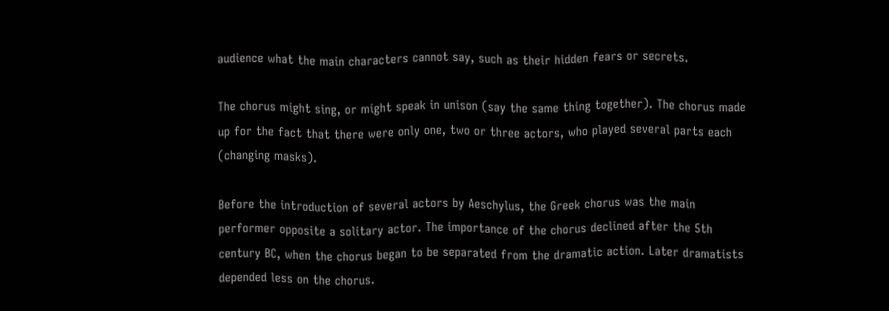audience what the main characters cannot say, such as their hidden fears or secrets.

The chorus might sing, or might speak in unison (say the same thing together). The chorus made up for the fact that there were only one, two or three actors, who played several parts each (changing masks).

Before the introduction of several actors by Aeschylus, the Greek chorus was the main performer opposite a solitary actor. The importance of the chorus declined after the 5th century BC, when the chorus began to be separated from the dramatic action. Later dramatists depended less on the chorus.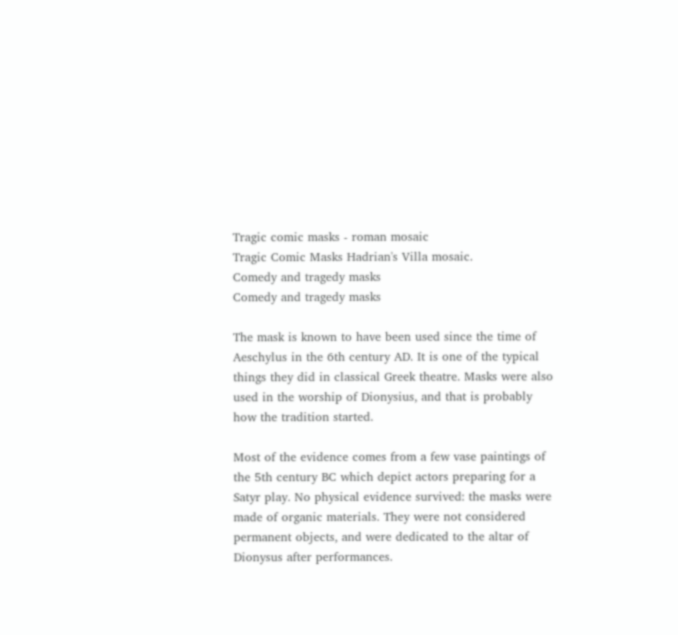Tragic comic masks - roman mosaic
Tragic Comic Masks Hadrian's Villa mosaic.
Comedy and tragedy masks
Comedy and tragedy masks

The mask is known to have been used since the time of Aeschylus in the 6th century AD. It is one of the typical things they did in classical Greek theatre. Masks were also used in the worship of Dionysius, and that is probably how the tradition started.

Most of the evidence comes from a few vase paintings of the 5th century BC which depict actors preparing for a Satyr play. No physical evidence survived: the masks were made of organic materials. They were not considered permanent objects, and were dedicated to the altar of Dionysus after performances.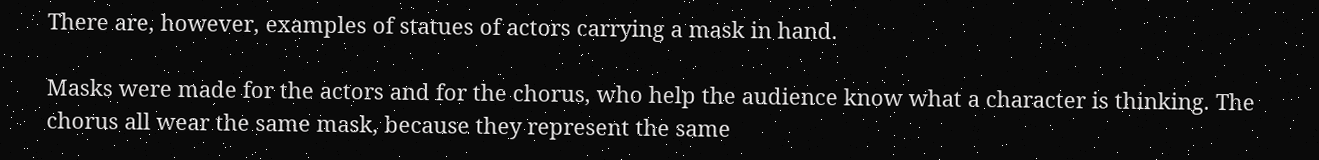There are, however, examples of statues of actors carrying a mask in hand.

Masks were made for the actors and for the chorus, who help the audience know what a character is thinking. The chorus all wear the same mask, because they represent the same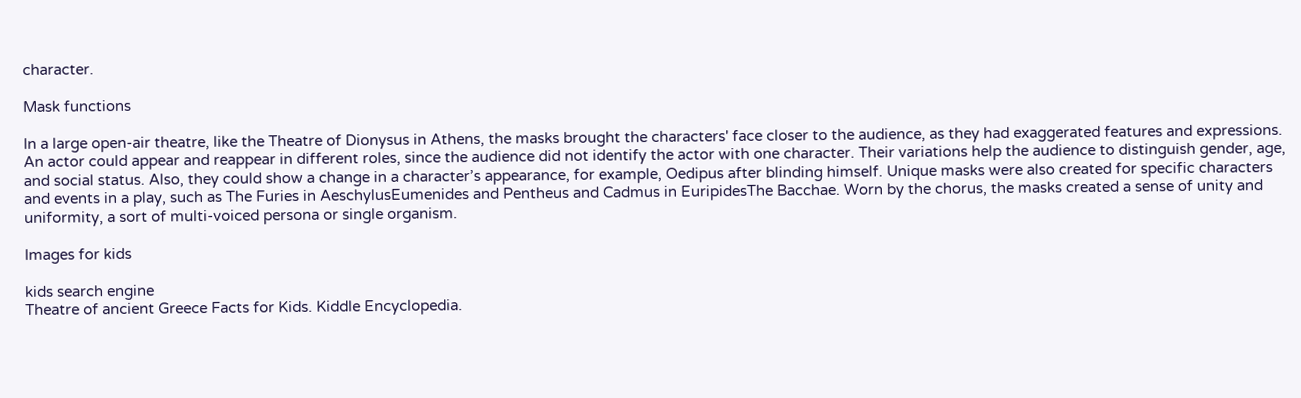character.

Mask functions

In a large open-air theatre, like the Theatre of Dionysus in Athens, the masks brought the characters' face closer to the audience, as they had exaggerated features and expressions. An actor could appear and reappear in different roles, since the audience did not identify the actor with one character. Their variations help the audience to distinguish gender, age, and social status. Also, they could show a change in a character’s appearance, for example, Oedipus after blinding himself. Unique masks were also created for specific characters and events in a play, such as The Furies in AeschylusEumenides and Pentheus and Cadmus in EuripidesThe Bacchae. Worn by the chorus, the masks created a sense of unity and uniformity, a sort of multi-voiced persona or single organism.

Images for kids

kids search engine
Theatre of ancient Greece Facts for Kids. Kiddle Encyclopedia.